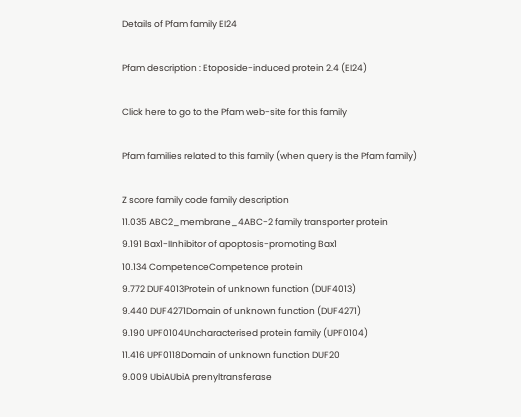Details of Pfam family EI24

Pfam description : Etoposide-induced protein 2.4 (EI24)

Click here to go to the Pfam web-site for this family

Pfam families related to this family (when query is the Pfam family)

Z score family code family description
11.035 ABC2_membrane_4ABC-2 family transporter protein
9.191 Bax1-IInhibitor of apoptosis-promoting Bax1
10.134 CompetenceCompetence protein
9.772 DUF4013Protein of unknown function (DUF4013)
9.440 DUF4271Domain of unknown function (DUF4271)
9.190 UPF0104Uncharacterised protein family (UPF0104)
11.416 UPF0118Domain of unknown function DUF20
9.009 UbiAUbiA prenyltransferase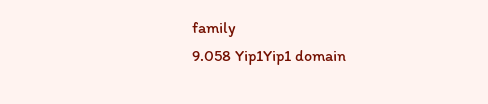family
9.058 Yip1Yip1 domain